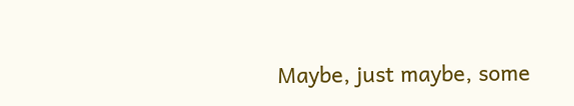Maybe, just maybe, some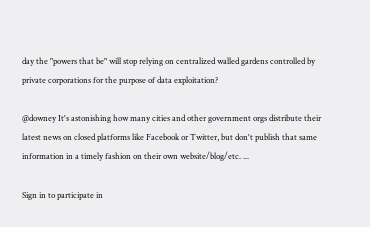day the "powers that be" will stop relying on centralized walled gardens controlled by private corporations for the purpose of data exploitation?

@downey It's astonishing how many cities and other government orgs distribute their latest news on closed platforms like Facebook or Twitter, but don't publish that same information in a timely fashion on their own website/blog/etc. ...

Sign in to participate in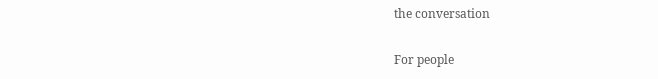the conversation

For people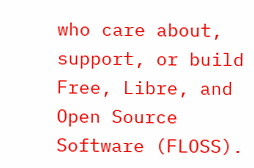who care about, support, or build Free, Libre, and Open Source Software (FLOSS).